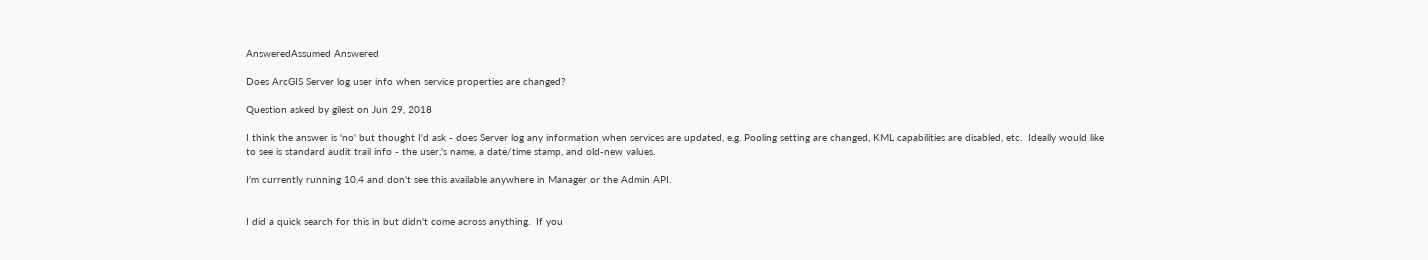AnsweredAssumed Answered

Does ArcGIS Server log user info when service properties are changed?

Question asked by gilest on Jun 29, 2018

I think the answer is 'no' but thought I'd ask - does Server log any information when services are updated, e.g. Pooling setting are changed, KML capabilities are disabled, etc.  Ideally would like to see is standard audit trail info - the user,'s name, a date/time stamp, and old-new values.

I'm currently running 10.4 and don't see this available anywhere in Manager or the Admin API.


I did a quick search for this in but didn't come across anything.  If you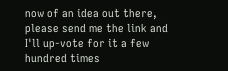now of an idea out there, please send me the link and I'll up-vote for it a few hundred times